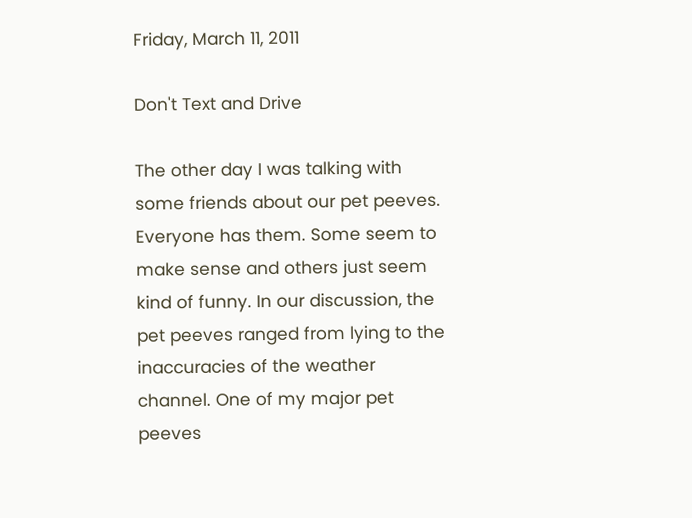Friday, March 11, 2011

Don't Text and Drive

The other day I was talking with some friends about our pet peeves. Everyone has them. Some seem to make sense and others just seem kind of funny. In our discussion, the pet peeves ranged from lying to the inaccuracies of the weather channel. One of my major pet peeves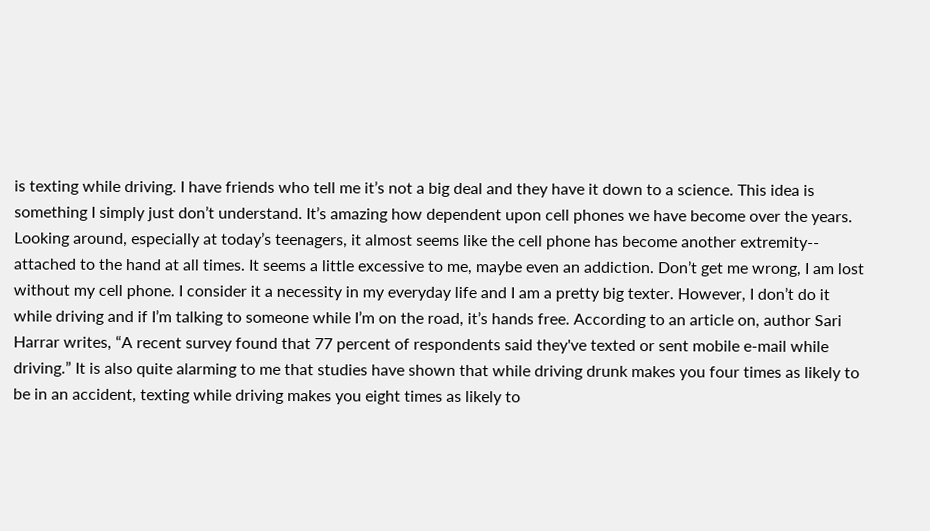is texting while driving. I have friends who tell me it’s not a big deal and they have it down to a science. This idea is something I simply just don’t understand. It’s amazing how dependent upon cell phones we have become over the years. Looking around, especially at today’s teenagers, it almost seems like the cell phone has become another extremity-- attached to the hand at all times. It seems a little excessive to me, maybe even an addiction. Don’t get me wrong, I am lost without my cell phone. I consider it a necessity in my everyday life and I am a pretty big texter. However, I don’t do it while driving and if I’m talking to someone while I’m on the road, it’s hands free. According to an article on, author Sari Harrar writes, “A recent survey found that 77 percent of respondents said they've texted or sent mobile e-mail while driving.” It is also quite alarming to me that studies have shown that while driving drunk makes you four times as likely to be in an accident, texting while driving makes you eight times as likely to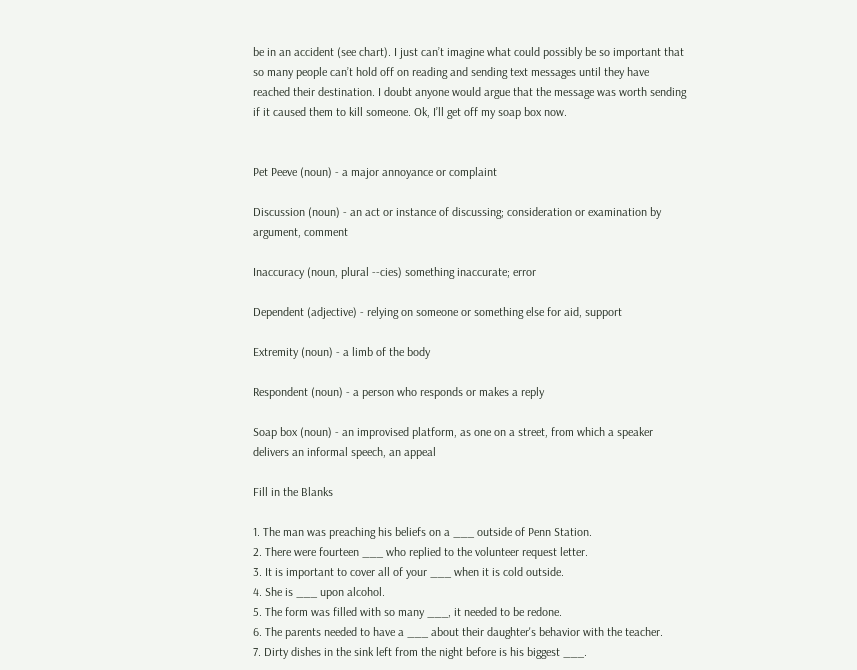be in an accident (see chart). I just can’t imagine what could possibly be so important that so many people can’t hold off on reading and sending text messages until they have reached their destination. I doubt anyone would argue that the message was worth sending if it caused them to kill someone. Ok, I’ll get off my soap box now.


Pet Peeve (noun) - a major annoyance or complaint

Discussion (noun) - an act or instance of discussing; consideration or examination by argument, comment

Inaccuracy (noun, plural --cies) something inaccurate; error

Dependent (adjective) - relying on someone or something else for aid, support

Extremity (noun) - a limb of the body

Respondent (noun) - a person who responds or makes a reply

Soap box (noun) - an improvised platform, as one on a street, from which a speaker delivers an informal speech, an appeal

Fill in the Blanks

1. The man was preaching his beliefs on a ___ outside of Penn Station.
2. There were fourteen ___ who replied to the volunteer request letter.
3. It is important to cover all of your ___ when it is cold outside.
4. She is ___ upon alcohol.
5. The form was filled with so many ___, it needed to be redone.
6. The parents needed to have a ___ about their daughter's behavior with the teacher.
7. Dirty dishes in the sink left from the night before is his biggest ___.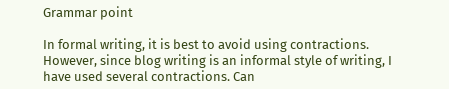Grammar point

In formal writing, it is best to avoid using contractions. However, since blog writing is an informal style of writing, I have used several contractions. Can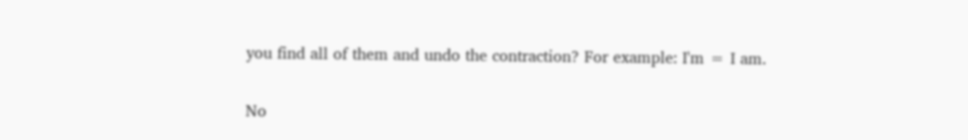you find all of them and undo the contraction? For example: I'm = I am.

No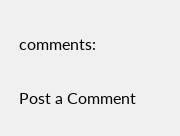comments:

Post a Comment